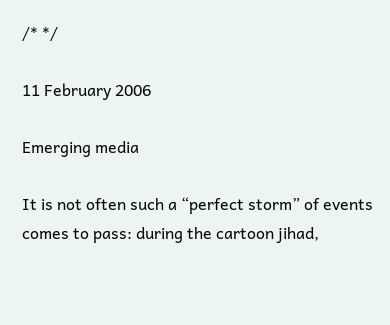/* */

11 February 2006

Emerging media

It is not often such a “perfect storm” of events comes to pass: during the cartoon jihad,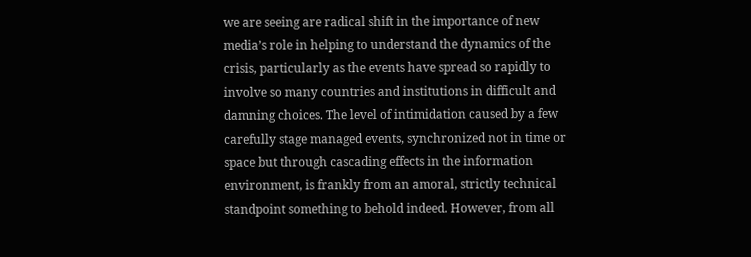we are seeing are radical shift in the importance of new media’s role in helping to understand the dynamics of the crisis, particularly as the events have spread so rapidly to involve so many countries and institutions in difficult and damning choices. The level of intimidation caused by a few carefully stage managed events, synchronized not in time or space but through cascading effects in the information environment, is frankly from an amoral, strictly technical standpoint something to behold indeed. However, from all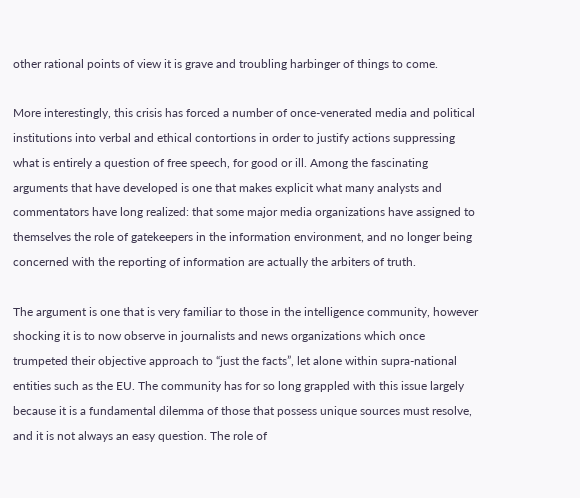other rational points of view it is grave and troubling harbinger of things to come.

More interestingly, this crisis has forced a number of once-venerated media and political institutions into verbal and ethical contortions in order to justify actions suppressing what is entirely a question of free speech, for good or ill. Among the fascinating arguments that have developed is one that makes explicit what many analysts and commentators have long realized: that some major media organizations have assigned to themselves the role of gatekeepers in the information environment, and no longer being concerned with the reporting of information are actually the arbiters of truth.

The argument is one that is very familiar to those in the intelligence community, however shocking it is to now observe in journalists and news organizations which once trumpeted their objective approach to “just the facts”, let alone within supra-national entities such as the EU. The community has for so long grappled with this issue largely because it is a fundamental dilemma of those that possess unique sources must resolve, and it is not always an easy question. The role of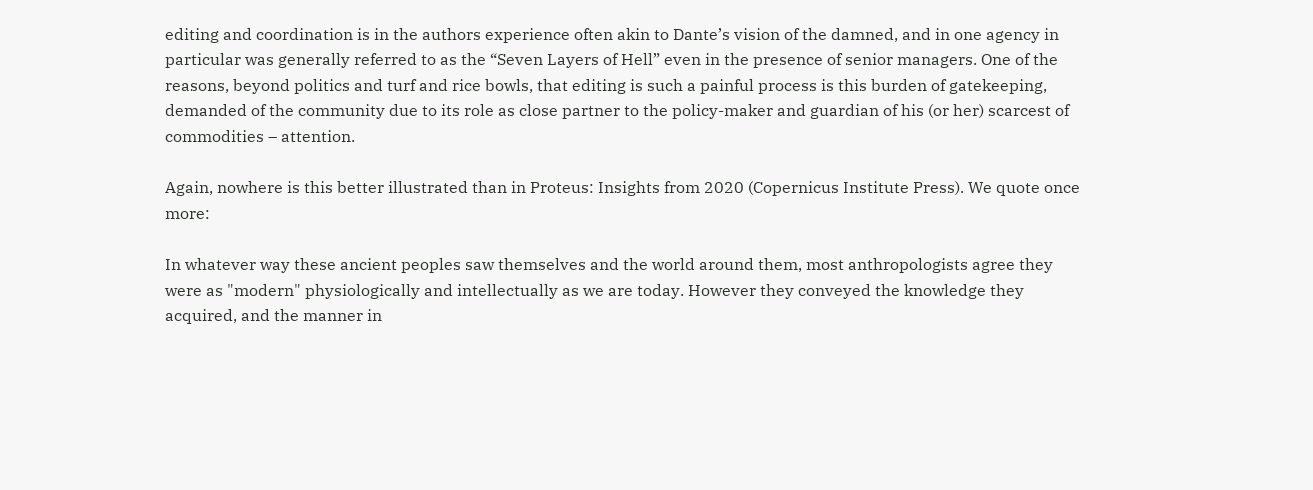editing and coordination is in the authors experience often akin to Dante’s vision of the damned, and in one agency in particular was generally referred to as the “Seven Layers of Hell” even in the presence of senior managers. One of the reasons, beyond politics and turf and rice bowls, that editing is such a painful process is this burden of gatekeeping, demanded of the community due to its role as close partner to the policy-maker and guardian of his (or her) scarcest of commodities – attention.

Again, nowhere is this better illustrated than in Proteus: Insights from 2020 (Copernicus Institute Press). We quote once more:

In whatever way these ancient peoples saw themselves and the world around them, most anthropologists agree they were as "modern" physiologically and intellectually as we are today. However they conveyed the knowledge they acquired, and the manner in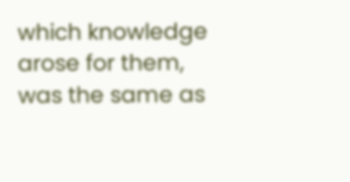which knowledge arose for them, was the same as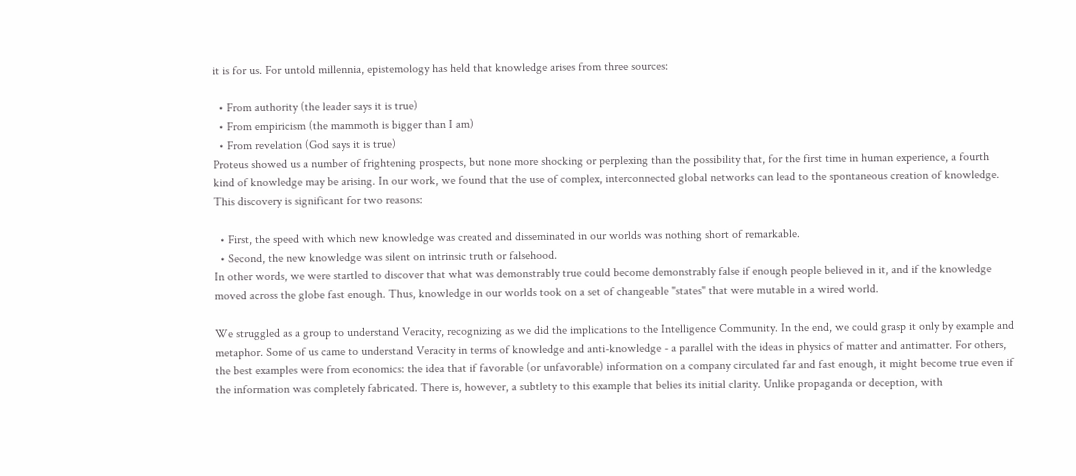it is for us. For untold millennia, epistemology has held that knowledge arises from three sources:

  • From authority (the leader says it is true)
  • From empiricism (the mammoth is bigger than I am)
  • From revelation (God says it is true)
Proteus showed us a number of frightening prospects, but none more shocking or perplexing than the possibility that, for the first time in human experience, a fourth kind of knowledge may be arising. In our work, we found that the use of complex, interconnected global networks can lead to the spontaneous creation of knowledge. This discovery is significant for two reasons:

  • First, the speed with which new knowledge was created and disseminated in our worlds was nothing short of remarkable.
  • Second, the new knowledge was silent on intrinsic truth or falsehood.
In other words, we were startled to discover that what was demonstrably true could become demonstrably false if enough people believed in it, and if the knowledge moved across the globe fast enough. Thus, knowledge in our worlds took on a set of changeable "states" that were mutable in a wired world.

We struggled as a group to understand Veracity, recognizing as we did the implications to the Intelligence Community. In the end, we could grasp it only by example and metaphor. Some of us came to understand Veracity in terms of knowledge and anti-knowledge - a parallel with the ideas in physics of matter and antimatter. For others, the best examples were from economics: the idea that if favorable (or unfavorable) information on a company circulated far and fast enough, it might become true even if the information was completely fabricated. There is, however, a subtlety to this example that belies its initial clarity. Unlike propaganda or deception, with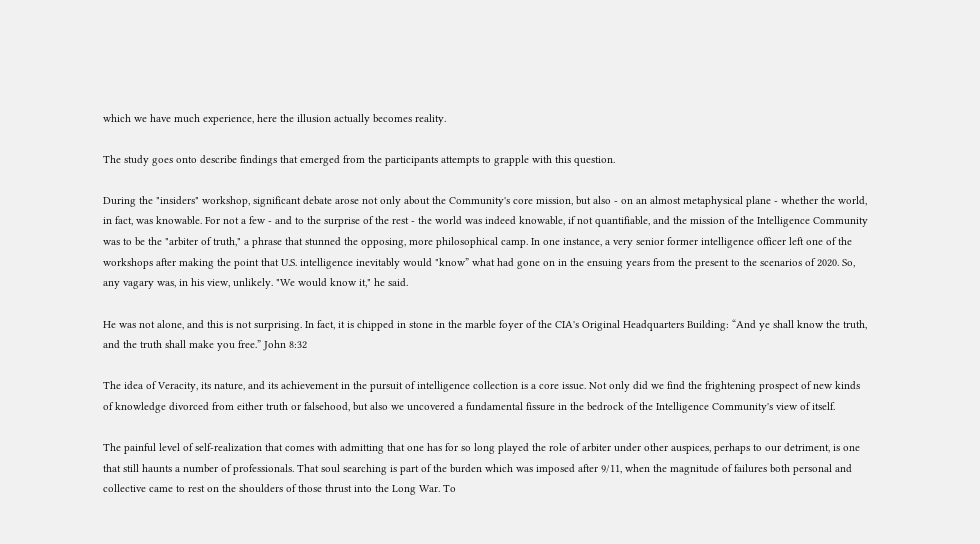which we have much experience, here the illusion actually becomes reality.

The study goes onto describe findings that emerged from the participants attempts to grapple with this question.

During the "insiders" workshop, significant debate arose not only about the Community's core mission, but also - on an almost metaphysical plane - whether the world, in fact, was knowable. For not a few - and to the surprise of the rest - the world was indeed knowable, if not quantifiable, and the mission of the Intelligence Community was to be the "arbiter of truth," a phrase that stunned the opposing, more philosophical camp. In one instance, a very senior former intelligence officer left one of the workshops after making the point that U.S. intelligence inevitably would "know” what had gone on in the ensuing years from the present to the scenarios of 2020. So, any vagary was, in his view, unlikely. "We would know it," he said.

He was not alone, and this is not surprising. In fact, it is chipped in stone in the marble foyer of the CIA's Original Headquarters Building: “And ye shall know the truth, and the truth shall make you free.” John 8:32

The idea of Veracity, its nature, and its achievement in the pursuit of intelligence collection is a core issue. Not only did we find the frightening prospect of new kinds of knowledge divorced from either truth or falsehood, but also we uncovered a fundamental fissure in the bedrock of the Intelligence Community's view of itself.

The painful level of self-realization that comes with admitting that one has for so long played the role of arbiter under other auspices, perhaps to our detriment, is one that still haunts a number of professionals. That soul searching is part of the burden which was imposed after 9/11, when the magnitude of failures both personal and collective came to rest on the shoulders of those thrust into the Long War. To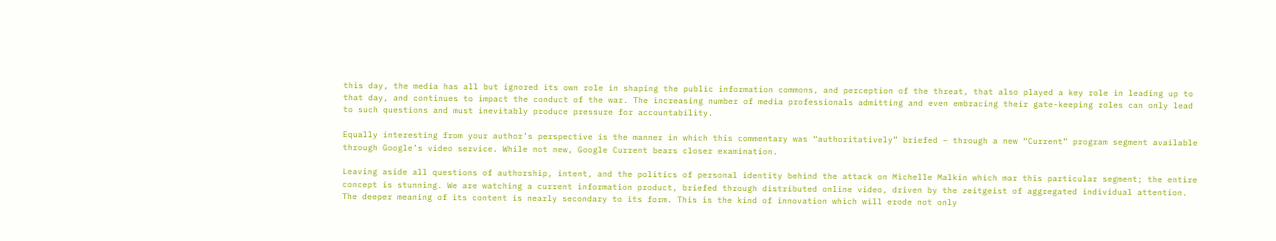this day, the media has all but ignored its own role in shaping the public information commons, and perception of the threat, that also played a key role in leading up to that day, and continues to impact the conduct of the war. The increasing number of media professionals admitting and even embracing their gate-keeping roles can only lead to such questions and must inevitably produce pressure for accountability.

Equally interesting from your author’s perspective is the manner in which this commentary was “authoritatively” briefed – through a new “Current” program segment available through Google’s video service. While not new, Google Current bears closer examination.

Leaving aside all questions of authorship, intent, and the politics of personal identity behind the attack on Michelle Malkin which mar this particular segment; the entire concept is stunning. We are watching a current information product, briefed through distributed online video, driven by the zeitgeist of aggregated individual attention. The deeper meaning of its content is nearly secondary to its form. This is the kind of innovation which will erode not only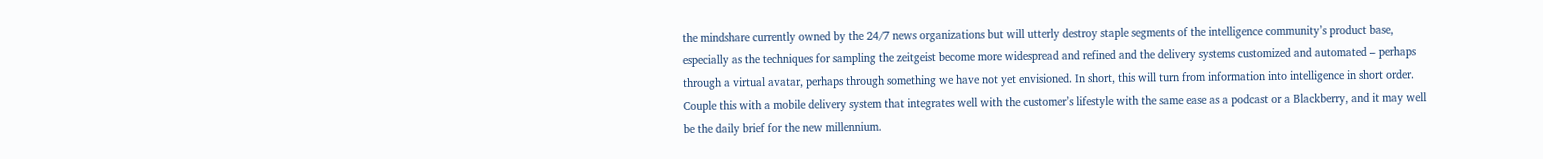the mindshare currently owned by the 24/7 news organizations but will utterly destroy staple segments of the intelligence community’s product base, especially as the techniques for sampling the zeitgeist become more widespread and refined and the delivery systems customized and automated – perhaps through a virtual avatar, perhaps through something we have not yet envisioned. In short, this will turn from information into intelligence in short order. Couple this with a mobile delivery system that integrates well with the customer’s lifestyle with the same ease as a podcast or a Blackberry, and it may well be the daily brief for the new millennium.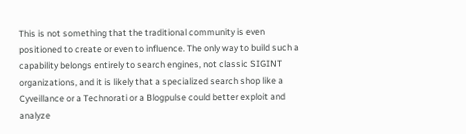This is not something that the traditional community is even positioned to create or even to influence. The only way to build such a capability belongs entirely to search engines, not classic SIGINT organizations, and it is likely that a specialized search shop like a Cyveillance or a Technorati or a Blogpulse could better exploit and analyze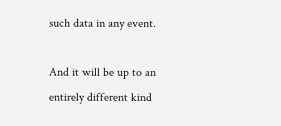such data in any event.

And it will be up to an entirely different kind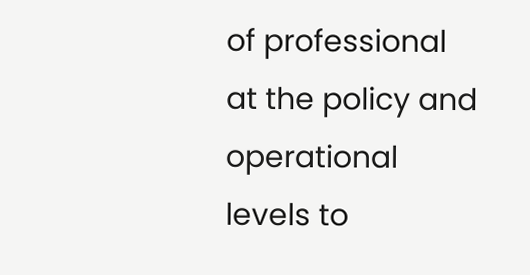of professional at the policy and operational levels to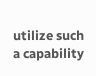utilize such a capability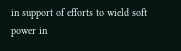in support of efforts to wield soft power in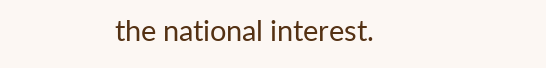the national interest.